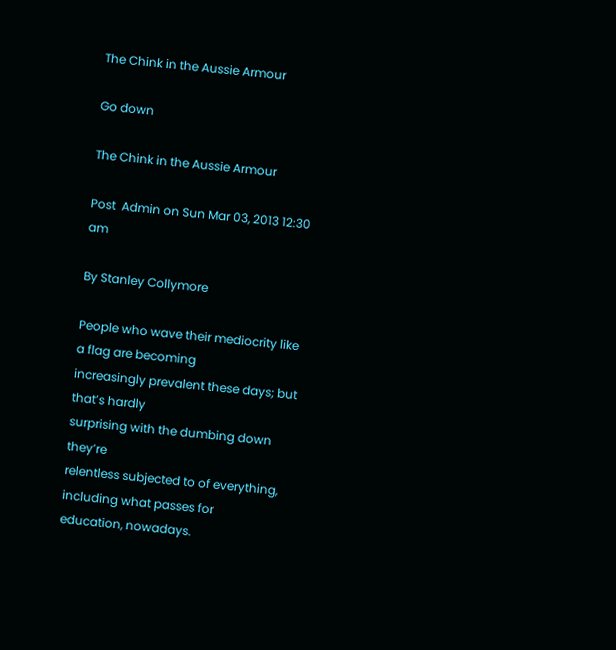The Chink in the Aussie Armour

Go down

The Chink in the Aussie Armour

Post  Admin on Sun Mar 03, 2013 12:30 am

By Stanley Collymore

People who wave their mediocrity like a flag are becoming
increasingly prevalent these days; but that’s hardly
surprising with the dumbing down they’re
relentless subjected to of everything,
including what passes for
education, nowadays.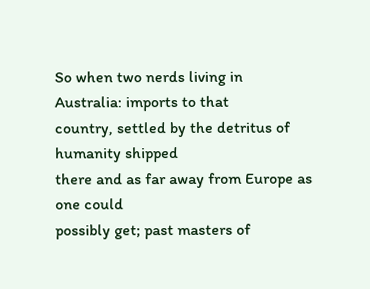So when two nerds living in Australia: imports to that
country, settled by the detritus of humanity shipped
there and as far away from Europe as one could
possibly get; past masters of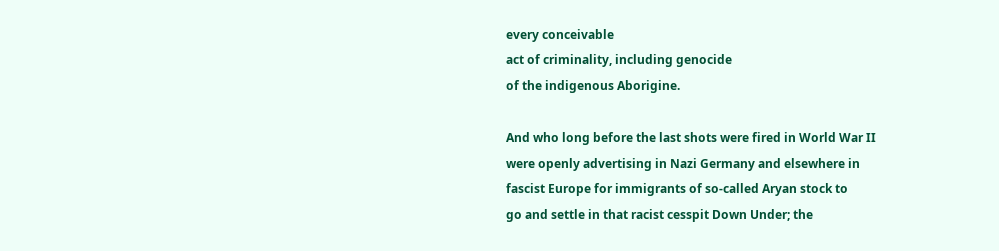every conceivable
act of criminality, including genocide
of the indigenous Aborigine.

And who long before the last shots were fired in World War II
were openly advertising in Nazi Germany and elsewhere in
fascist Europe for immigrants of so-called Aryan stock to
go and settle in that racist cesspit Down Under; the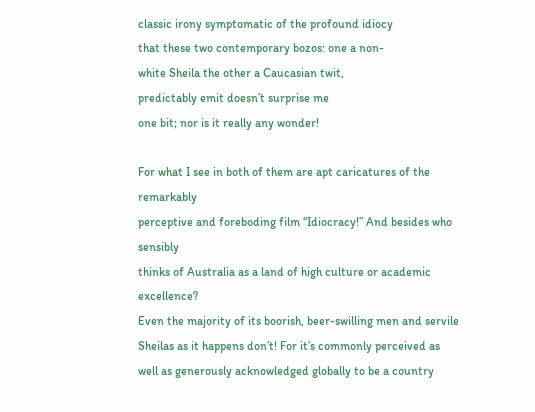classic irony symptomatic of the profound idiocy
that these two contemporary bozos: one a non-
white Sheila the other a Caucasian twit,
predictably emit doesn’t surprise me
one bit; nor is it really any wonder!

For what I see in both of them are apt caricatures of the remarkably
perceptive and foreboding film “Idiocracy!” And besides who sensibly
thinks of Australia as a land of high culture or academic excellence?
Even the majority of its boorish, beer-swilling men and servile
Sheilas as it happens don’t! For it’s commonly perceived as
well as generously acknowledged globally to be a country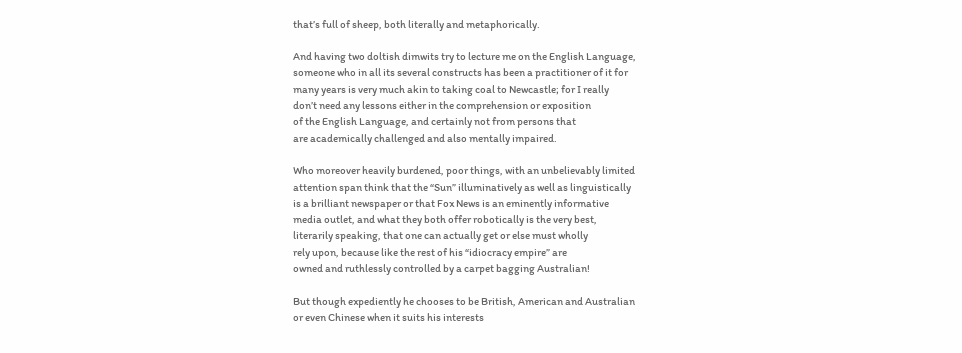that’s full of sheep, both literally and metaphorically.

And having two doltish dimwits try to lecture me on the English Language,
someone who in all its several constructs has been a practitioner of it for
many years is very much akin to taking coal to Newcastle; for I really
don’t need any lessons either in the comprehension or exposition
of the English Language, and certainly not from persons that
are academically challenged and also mentally impaired.

Who moreover heavily burdened, poor things, with an unbelievably limited
attention span think that the “Sun” illuminatively as well as linguistically
is a brilliant newspaper or that Fox News is an eminently informative
media outlet, and what they both offer robotically is the very best,
literarily speaking, that one can actually get or else must wholly
rely upon, because like the rest of his “idiocracy empire” are
owned and ruthlessly controlled by a carpet bagging Australian!

But though expediently he chooses to be British, American and Australian
or even Chinese when it suits his interests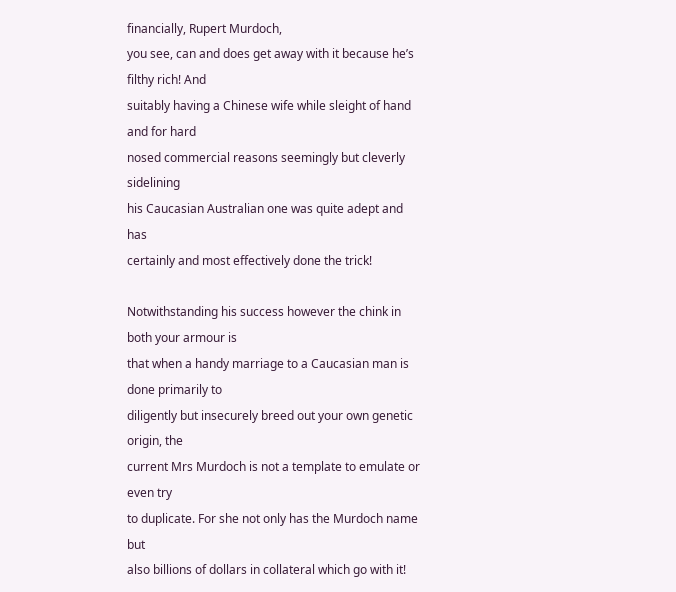financially, Rupert Murdoch,
you see, can and does get away with it because he’s filthy rich! And
suitably having a Chinese wife while sleight of hand and for hard
nosed commercial reasons seemingly but cleverly sidelining
his Caucasian Australian one was quite adept and has
certainly and most effectively done the trick!

Notwithstanding his success however the chink in both your armour is
that when a handy marriage to a Caucasian man is done primarily to
diligently but insecurely breed out your own genetic origin, the
current Mrs Murdoch is not a template to emulate or even try
to duplicate. For she not only has the Murdoch name but
also billions of dollars in collateral which go with it!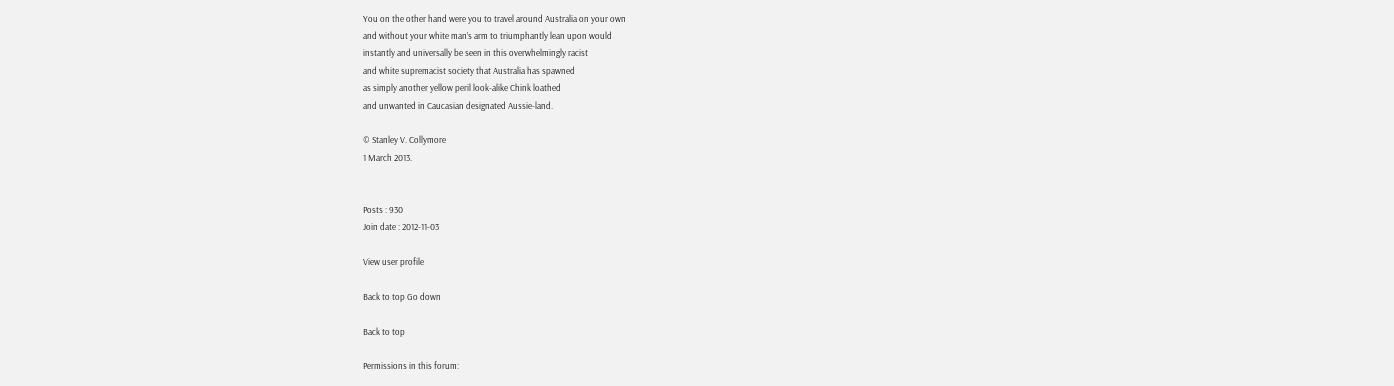You on the other hand were you to travel around Australia on your own
and without your white man’s arm to triumphantly lean upon would
instantly and universally be seen in this overwhelmingly racist
and white supremacist society that Australia has spawned
as simply another yellow peril look-alike Chink loathed
and unwanted in Caucasian designated Aussie-land.

© Stanley V. Collymore
1 March 2013.


Posts : 930
Join date : 2012-11-03

View user profile

Back to top Go down

Back to top

Permissions in this forum: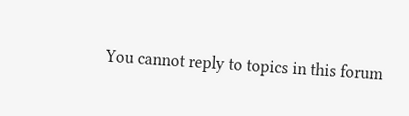You cannot reply to topics in this forum